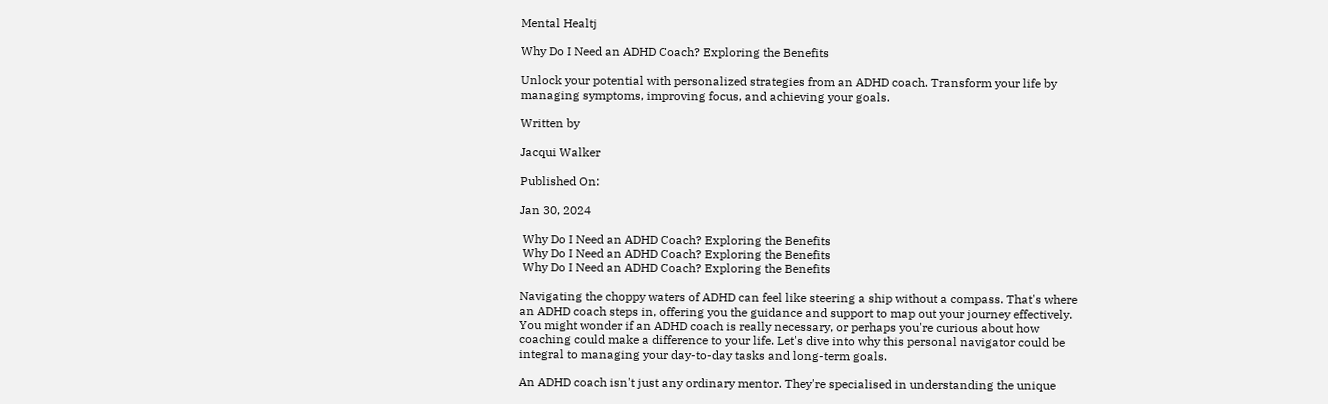Mental Healtj

Why Do I Need an ADHD Coach? Exploring the Benefits

Unlock your potential with personalized strategies from an ADHD coach. Transform your life by managing symptoms, improving focus, and achieving your goals.

Written by

Jacqui Walker

Published On:

Jan 30, 2024

 Why Do I Need an ADHD Coach? Exploring the Benefits
 Why Do I Need an ADHD Coach? Exploring the Benefits
 Why Do I Need an ADHD Coach? Exploring the Benefits

Navigating the choppy waters of ADHD can feel like steering a ship without a compass. That's where an ADHD coach steps in, offering you the guidance and support to map out your journey effectively. You might wonder if an ADHD coach is really necessary, or perhaps you're curious about how coaching could make a difference to your life. Let's dive into why this personal navigator could be integral to managing your day-to-day tasks and long-term goals.

An ADHD coach isn't just any ordinary mentor. They're specialised in understanding the unique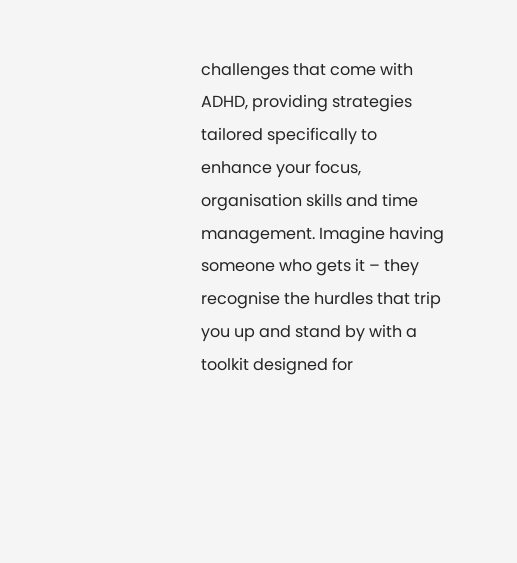challenges that come with ADHD, providing strategies tailored specifically to enhance your focus, organisation skills and time management. Imagine having someone who gets it – they recognise the hurdles that trip you up and stand by with a toolkit designed for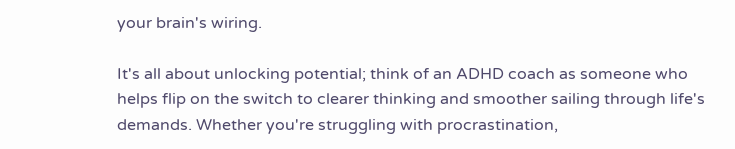your brain's wiring.

It's all about unlocking potential; think of an ADHD coach as someone who helps flip on the switch to clearer thinking and smoother sailing through life's demands. Whether you're struggling with procrastination,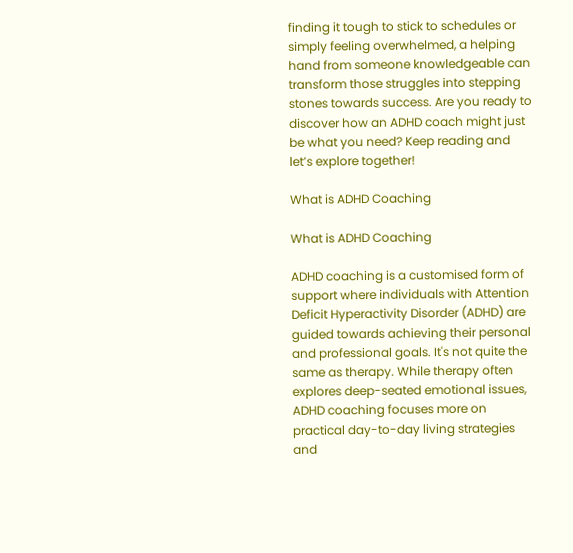finding it tough to stick to schedules or simply feeling overwhelmed, a helping hand from someone knowledgeable can transform those struggles into stepping stones towards success. Are you ready to discover how an ADHD coach might just be what you need? Keep reading and let’s explore together!

What is ADHD Coaching

What is ADHD Coaching

ADHD coaching is a customised form of support where individuals with Attention Deficit Hyperactivity Disorder (ADHD) are guided towards achieving their personal and professional goals. It's not quite the same as therapy. While therapy often explores deep-seated emotional issues, ADHD coaching focuses more on practical day-to-day living strategies and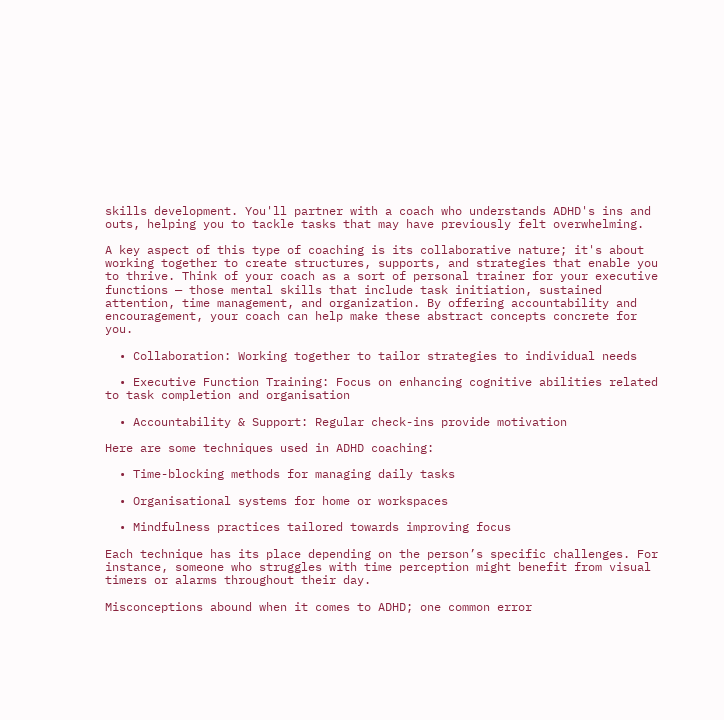skills development. You'll partner with a coach who understands ADHD's ins and outs, helping you to tackle tasks that may have previously felt overwhelming.

A key aspect of this type of coaching is its collaborative nature; it's about working together to create structures, supports, and strategies that enable you to thrive. Think of your coach as a sort of personal trainer for your executive functions — those mental skills that include task initiation, sustained attention, time management, and organization. By offering accountability and encouragement, your coach can help make these abstract concepts concrete for you.

  • Collaboration: Working together to tailor strategies to individual needs

  • Executive Function Training: Focus on enhancing cognitive abilities related to task completion and organisation

  • Accountability & Support: Regular check-ins provide motivation

Here are some techniques used in ADHD coaching:

  • Time-blocking methods for managing daily tasks

  • Organisational systems for home or workspaces

  • Mindfulness practices tailored towards improving focus

Each technique has its place depending on the person’s specific challenges. For instance, someone who struggles with time perception might benefit from visual timers or alarms throughout their day.

Misconceptions abound when it comes to ADHD; one common error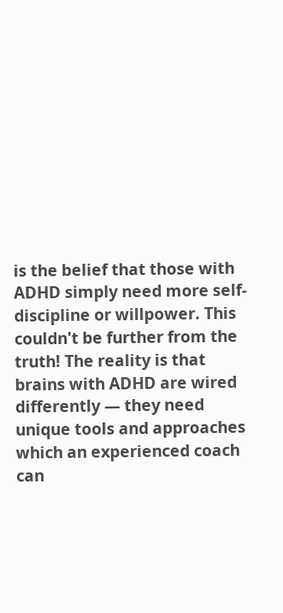is the belief that those with ADHD simply need more self-discipline or willpower. This couldn't be further from the truth! The reality is that brains with ADHD are wired differently — they need unique tools and approaches which an experienced coach can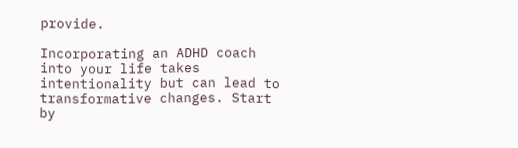provide.

Incorporating an ADHD coach into your life takes intentionality but can lead to transformative changes. Start by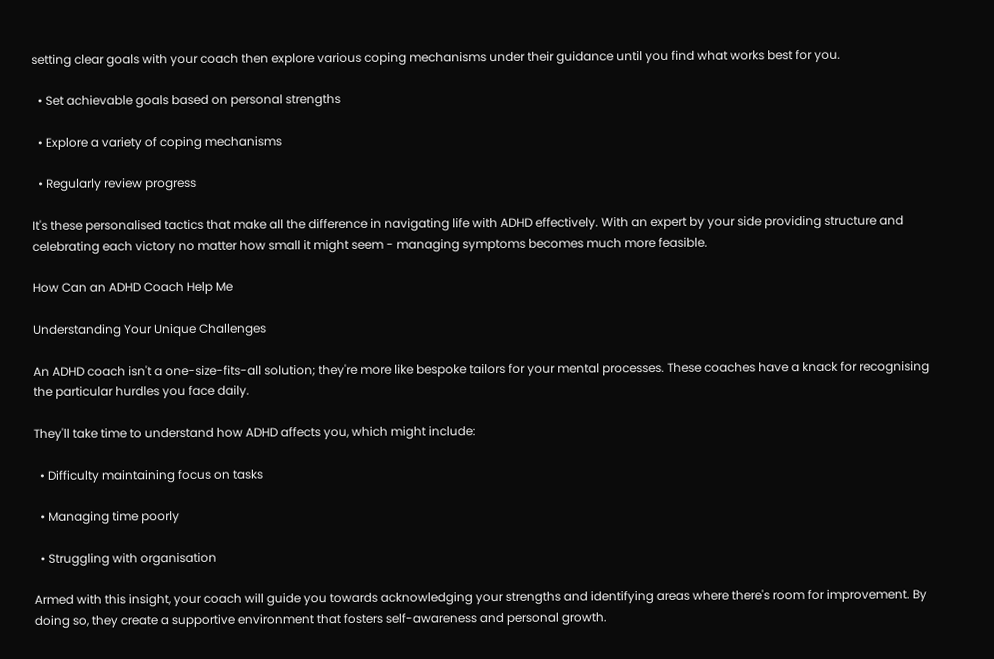setting clear goals with your coach then explore various coping mechanisms under their guidance until you find what works best for you.

  • Set achievable goals based on personal strengths

  • Explore a variety of coping mechanisms

  • Regularly review progress

It's these personalised tactics that make all the difference in navigating life with ADHD effectively. With an expert by your side providing structure and celebrating each victory no matter how small it might seem - managing symptoms becomes much more feasible.

How Can an ADHD Coach Help Me

Understanding Your Unique Challenges

An ADHD coach isn't a one-size-fits-all solution; they're more like bespoke tailors for your mental processes. These coaches have a knack for recognising the particular hurdles you face daily.

They'll take time to understand how ADHD affects you, which might include:

  • Difficulty maintaining focus on tasks

  • Managing time poorly

  • Struggling with organisation

Armed with this insight, your coach will guide you towards acknowledging your strengths and identifying areas where there's room for improvement. By doing so, they create a supportive environment that fosters self-awareness and personal growth.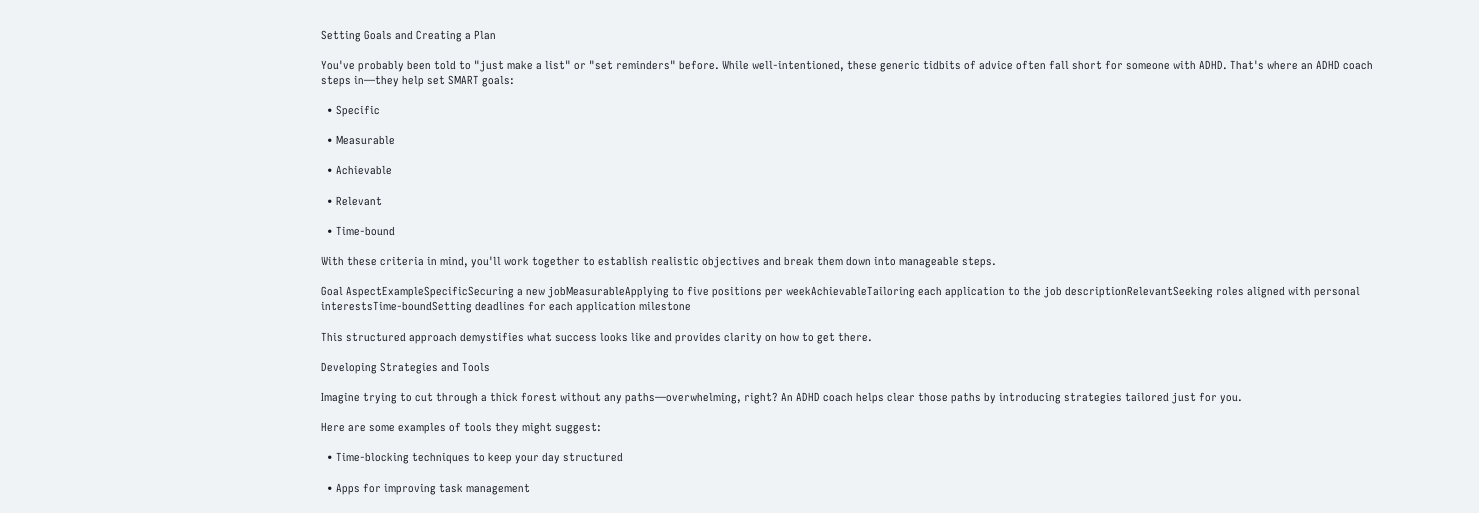Setting Goals and Creating a Plan

You've probably been told to "just make a list" or "set reminders" before. While well-intentioned, these generic tidbits of advice often fall short for someone with ADHD. That's where an ADHD coach steps in—they help set SMART goals:

  • Specific

  • Measurable

  • Achievable

  • Relevant

  • Time-bound

With these criteria in mind, you'll work together to establish realistic objectives and break them down into manageable steps.

Goal AspectExampleSpecificSecuring a new jobMeasurableApplying to five positions per weekAchievableTailoring each application to the job descriptionRelevantSeeking roles aligned with personal interestsTime-boundSetting deadlines for each application milestone

This structured approach demystifies what success looks like and provides clarity on how to get there.

Developing Strategies and Tools

Imagine trying to cut through a thick forest without any paths—overwhelming, right? An ADHD coach helps clear those paths by introducing strategies tailored just for you.

Here are some examples of tools they might suggest:

  • Time-blocking techniques to keep your day structured

  • Apps for improving task management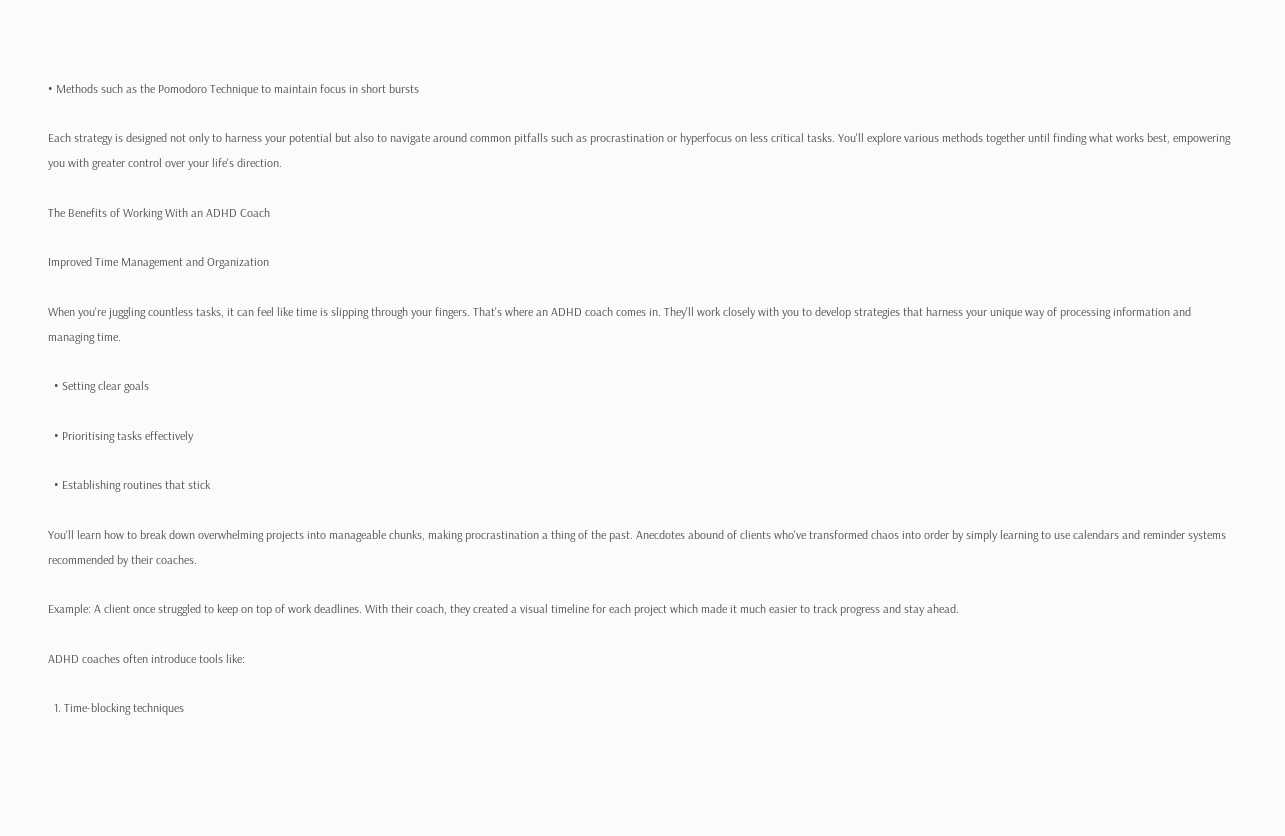• Methods such as the Pomodoro Technique to maintain focus in short bursts

Each strategy is designed not only to harness your potential but also to navigate around common pitfalls such as procrastination or hyperfocus on less critical tasks. You'll explore various methods together until finding what works best, empowering you with greater control over your life's direction.

The Benefits of Working With an ADHD Coach

Improved Time Management and Organization

When you're juggling countless tasks, it can feel like time is slipping through your fingers. That's where an ADHD coach comes in. They'll work closely with you to develop strategies that harness your unique way of processing information and managing time.

  • Setting clear goals

  • Prioritising tasks effectively

  • Establishing routines that stick

You'll learn how to break down overwhelming projects into manageable chunks, making procrastination a thing of the past. Anecdotes abound of clients who've transformed chaos into order by simply learning to use calendars and reminder systems recommended by their coaches.

Example: A client once struggled to keep on top of work deadlines. With their coach, they created a visual timeline for each project which made it much easier to track progress and stay ahead.

ADHD coaches often introduce tools like:

  1. Time-blocking techniques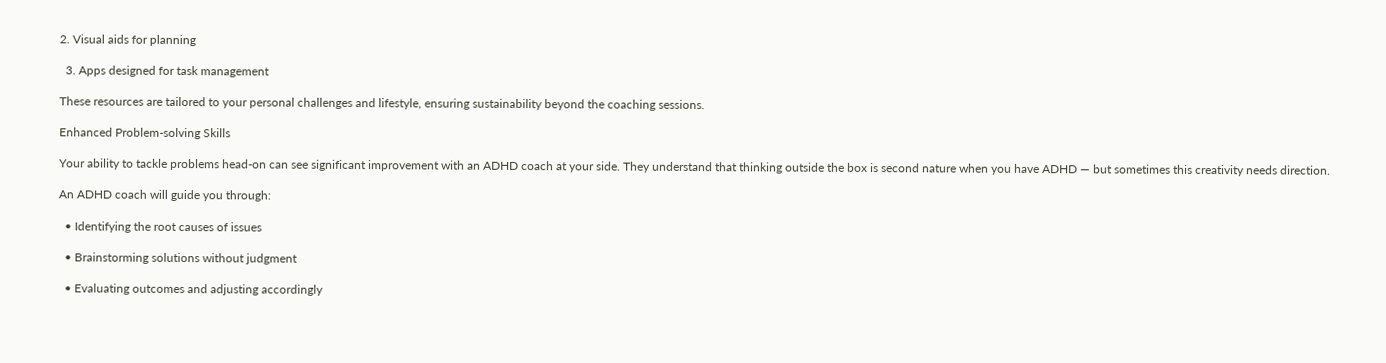2. Visual aids for planning

  3. Apps designed for task management

These resources are tailored to your personal challenges and lifestyle, ensuring sustainability beyond the coaching sessions.

Enhanced Problem-solving Skills

Your ability to tackle problems head-on can see significant improvement with an ADHD coach at your side. They understand that thinking outside the box is second nature when you have ADHD — but sometimes this creativity needs direction.

An ADHD coach will guide you through:

  • Identifying the root causes of issues

  • Brainstorming solutions without judgment

  • Evaluating outcomes and adjusting accordingly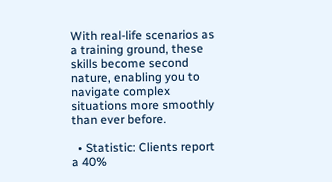With real-life scenarios as a training ground, these skills become second nature, enabling you to navigate complex situations more smoothly than ever before.

  • Statistic: Clients report a 40%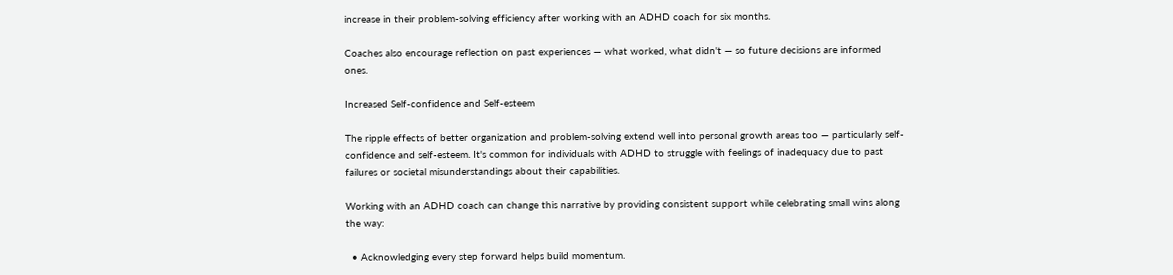increase in their problem-solving efficiency after working with an ADHD coach for six months.

Coaches also encourage reflection on past experiences — what worked, what didn't — so future decisions are informed ones.

Increased Self-confidence and Self-esteem

The ripple effects of better organization and problem-solving extend well into personal growth areas too — particularly self-confidence and self-esteem. It's common for individuals with ADHD to struggle with feelings of inadequacy due to past failures or societal misunderstandings about their capabilities.

Working with an ADHD coach can change this narrative by providing consistent support while celebrating small wins along the way:

  • Acknowledging every step forward helps build momentum.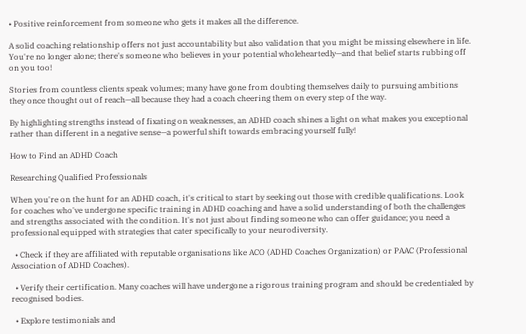• Positive reinforcement from someone who gets it makes all the difference.

A solid coaching relationship offers not just accountability but also validation that you might be missing elsewhere in life. You're no longer alone; there's someone who believes in your potential wholeheartedly—and that belief starts rubbing off on you too!

Stories from countless clients speak volumes; many have gone from doubting themselves daily to pursuing ambitions they once thought out of reach—all because they had a coach cheering them on every step of the way.

By highlighting strengths instead of fixating on weaknesses, an ADHD coach shines a light on what makes you exceptional rather than different in a negative sense—a powerful shift towards embracing yourself fully!

How to Find an ADHD Coach

Researching Qualified Professionals

When you're on the hunt for an ADHD coach, it's critical to start by seeking out those with credible qualifications. Look for coaches who've undergone specific training in ADHD coaching and have a solid understanding of both the challenges and strengths associated with the condition. It's not just about finding someone who can offer guidance; you need a professional equipped with strategies that cater specifically to your neurodiversity.

  • Check if they are affiliated with reputable organisations like ACO (ADHD Coaches Organization) or PAAC (Professional Association of ADHD Coaches).

  • Verify their certification. Many coaches will have undergone a rigorous training program and should be credentialed by recognised bodies.

  • Explore testimonials and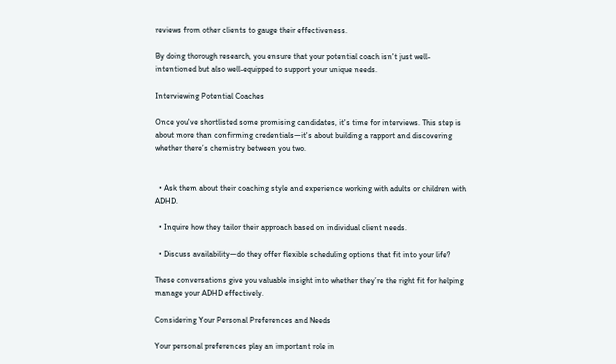reviews from other clients to gauge their effectiveness.

By doing thorough research, you ensure that your potential coach isn't just well-intentioned but also well-equipped to support your unique needs.

Interviewing Potential Coaches

Once you've shortlisted some promising candidates, it's time for interviews. This step is about more than confirming credentials—it's about building a rapport and discovering whether there’s chemistry between you two.


  • Ask them about their coaching style and experience working with adults or children with ADHD.

  • Inquire how they tailor their approach based on individual client needs.

  • Discuss availability—do they offer flexible scheduling options that fit into your life?

These conversations give you valuable insight into whether they’re the right fit for helping manage your ADHD effectively.

Considering Your Personal Preferences and Needs

Your personal preferences play an important role in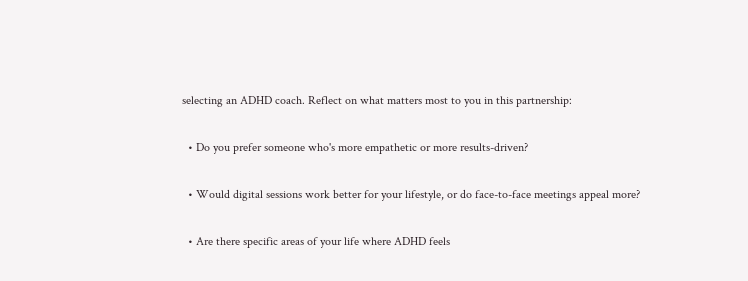selecting an ADHD coach. Reflect on what matters most to you in this partnership:

  • Do you prefer someone who's more empathetic or more results-driven?

  • Would digital sessions work better for your lifestyle, or do face-to-face meetings appeal more?

  • Are there specific areas of your life where ADHD feels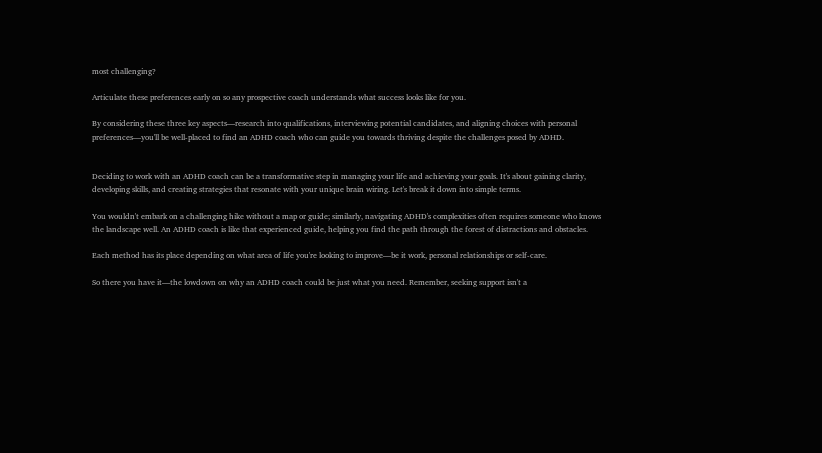most challenging?

Articulate these preferences early on so any prospective coach understands what success looks like for you.

By considering these three key aspects—research into qualifications, interviewing potential candidates, and aligning choices with personal preferences—you'll be well-placed to find an ADHD coach who can guide you towards thriving despite the challenges posed by ADHD.


Deciding to work with an ADHD coach can be a transformative step in managing your life and achieving your goals. It's about gaining clarity, developing skills, and creating strategies that resonate with your unique brain wiring. Let's break it down into simple terms.

You wouldn't embark on a challenging hike without a map or guide; similarly, navigating ADHD's complexities often requires someone who knows the landscape well. An ADHD coach is like that experienced guide, helping you find the path through the forest of distractions and obstacles.

Each method has its place depending on what area of life you're looking to improve—be it work, personal relationships or self-care.

So there you have it—the lowdown on why an ADHD coach could be just what you need. Remember, seeking support isn't a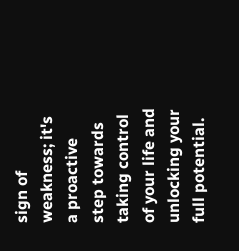sign of weakness; it's a proactive step towards taking control of your life and unlocking your full potential.